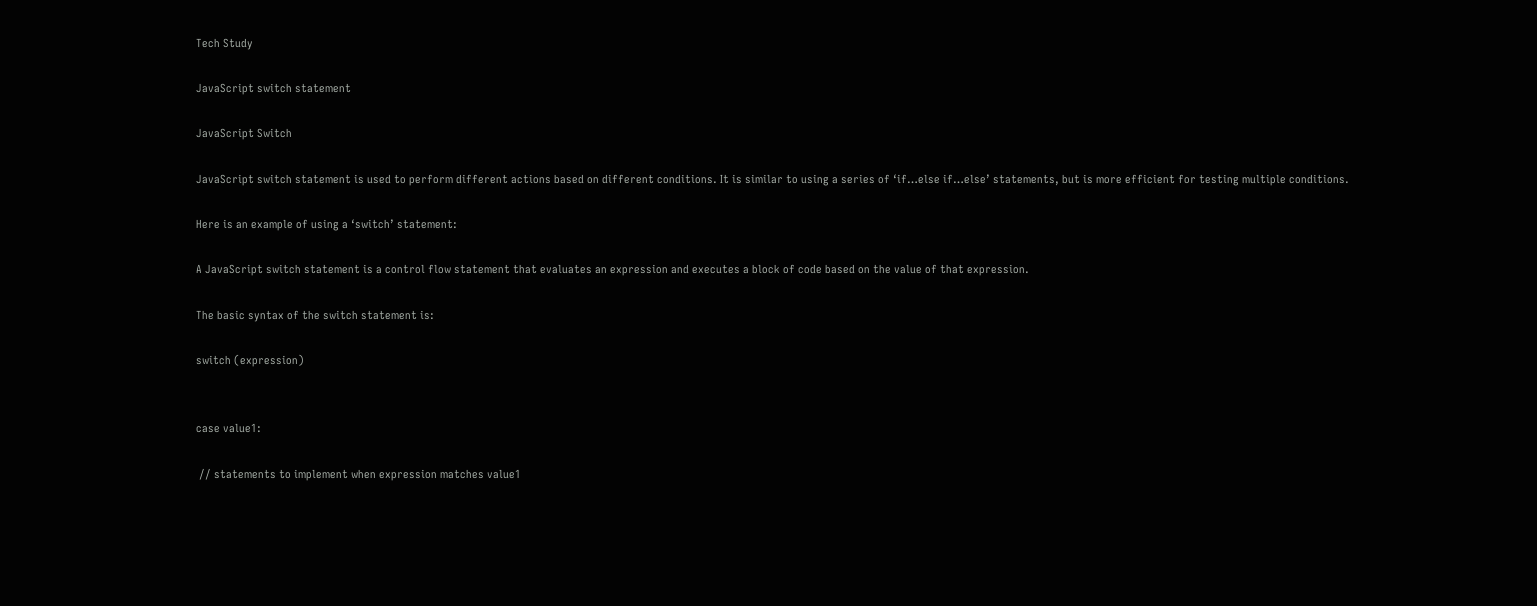Tech Study

JavaScript switch statement

JavaScript Switch

JavaScript switch statement is used to perform different actions based on different conditions. It is similar to using a series of ‘if…else if…else’ statements, but is more efficient for testing multiple conditions.

Here is an example of using a ‘switch’ statement:

A JavaScript switch statement is a control flow statement that evaluates an expression and executes a block of code based on the value of that expression.

The basic syntax of the switch statement is:

switch (expression)


case value1:

 // statements to implement when expression matches value1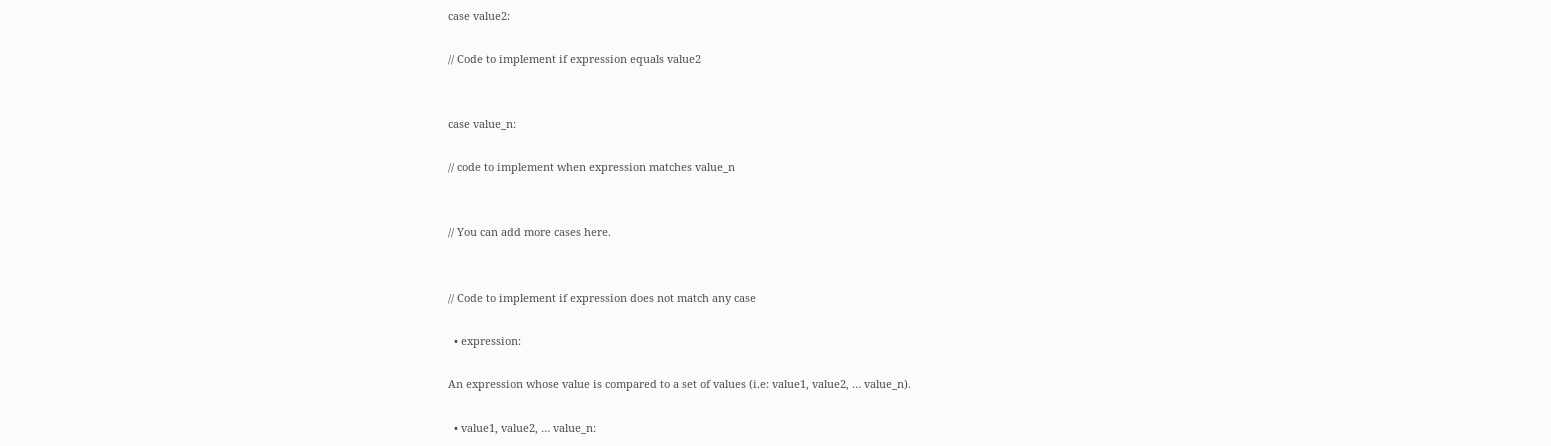case value2:

// Code to implement if expression equals value2


case value_n:

// code to implement when expression matches value_n


// You can add more cases here.


// Code to implement if expression does not match any case

  • expression:

An expression whose value is compared to a set of values (i.e: value1, value2, … value_n).

  • value1, value2, … value_n: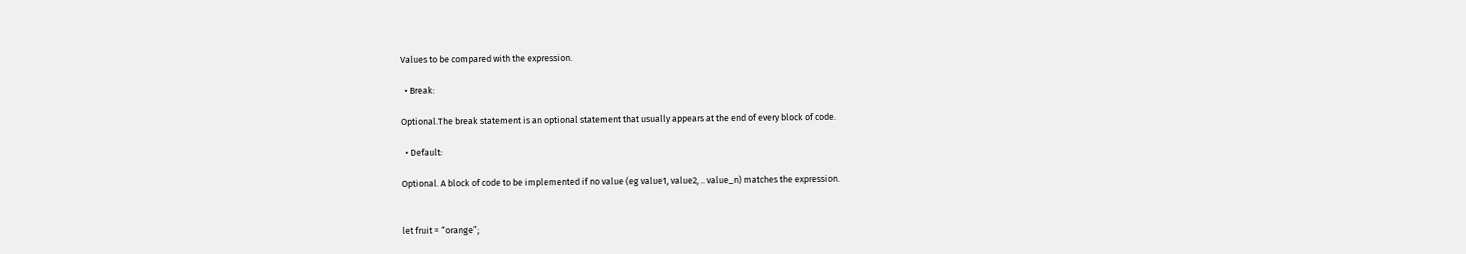Values to be compared with the expression.

  • Break:

Optional.The break statement is an optional statement that usually appears at the end of every block of code.

  • Default:

Optional. A block of code to be implemented if no value (eg value1, value2, .. value_n) matches the expression.


let fruit = “orange”;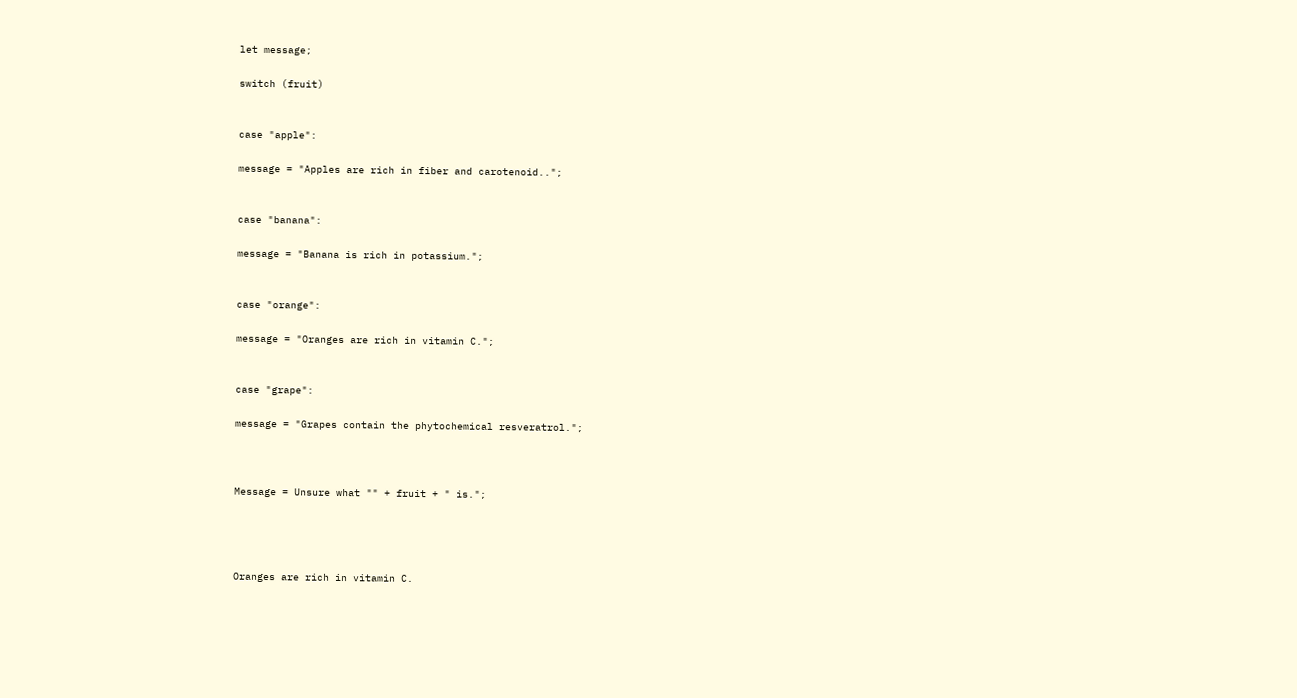let message;

switch (fruit)


case "apple":

message = "Apples are rich in fiber and carotenoid..";


case "banana":

message = "Banana is rich in potassium.";


case "orange":

message = "Oranges are rich in vitamin C.";


case "grape":

message = "Grapes contain the phytochemical resveratrol.";



Message = Unsure what "" + fruit + " is.";




Oranges are rich in vitamin C.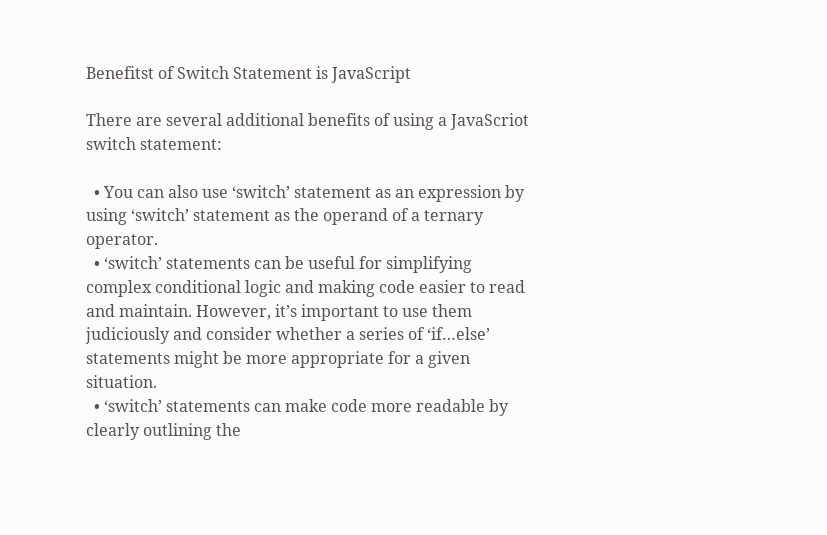Benefitst of Switch Statement is JavaScript

There are several additional benefits of using a JavaScriot switch statement:

  • You can also use ‘switch’ statement as an expression by using ‘switch’ statement as the operand of a ternary operator.
  • ‘switch’ statements can be useful for simplifying complex conditional logic and making code easier to read and maintain. However, it’s important to use them judiciously and consider whether a series of ‘if…else’ statements might be more appropriate for a given situation.
  • ‘switch’ statements can make code more readable by clearly outlining the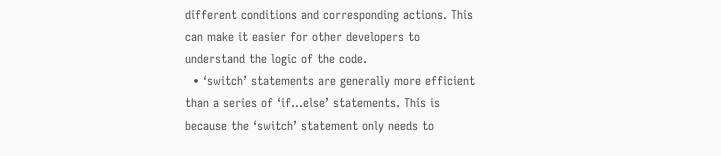different conditions and corresponding actions. This can make it easier for other developers to understand the logic of the code.
  • ‘switch’ statements are generally more efficient than a series of ‘if…else’ statements. This is because the ‘switch’ statement only needs to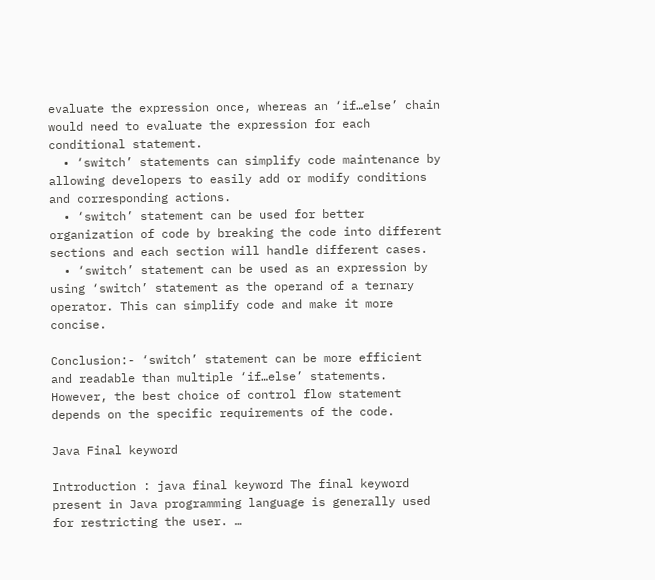evaluate the expression once, whereas an ‘if…else’ chain would need to evaluate the expression for each conditional statement.
  • ‘switch’ statements can simplify code maintenance by allowing developers to easily add or modify conditions and corresponding actions.
  • ‘switch’ statement can be used for better organization of code by breaking the code into different sections and each section will handle different cases.
  • ‘switch’ statement can be used as an expression by using ‘switch’ statement as the operand of a ternary operator. This can simplify code and make it more concise.

Conclusion:- ‘switch’ statement can be more efficient and readable than multiple ‘if…else’ statements. However, the best choice of control flow statement depends on the specific requirements of the code.

Java Final keyword

Introduction : java final keyword The final keyword present in Java programming language is generally used for restricting the user. …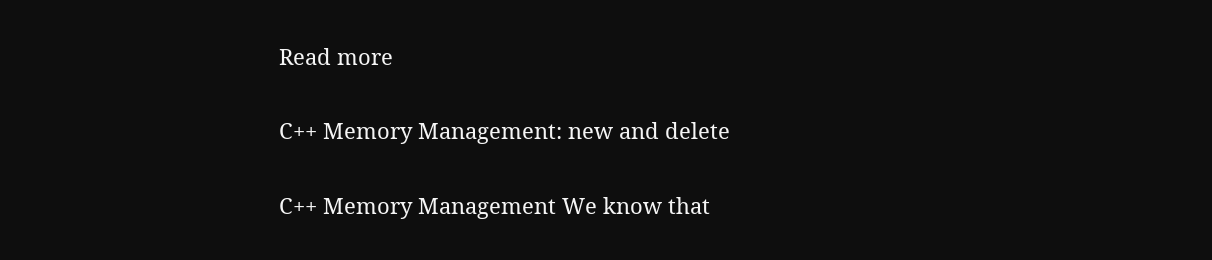Read more

C++ Memory Management: new and delete

C++ Memory Management We know that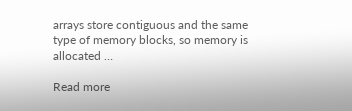arrays store contiguous and the same type of memory blocks, so memory is allocated …

Read more